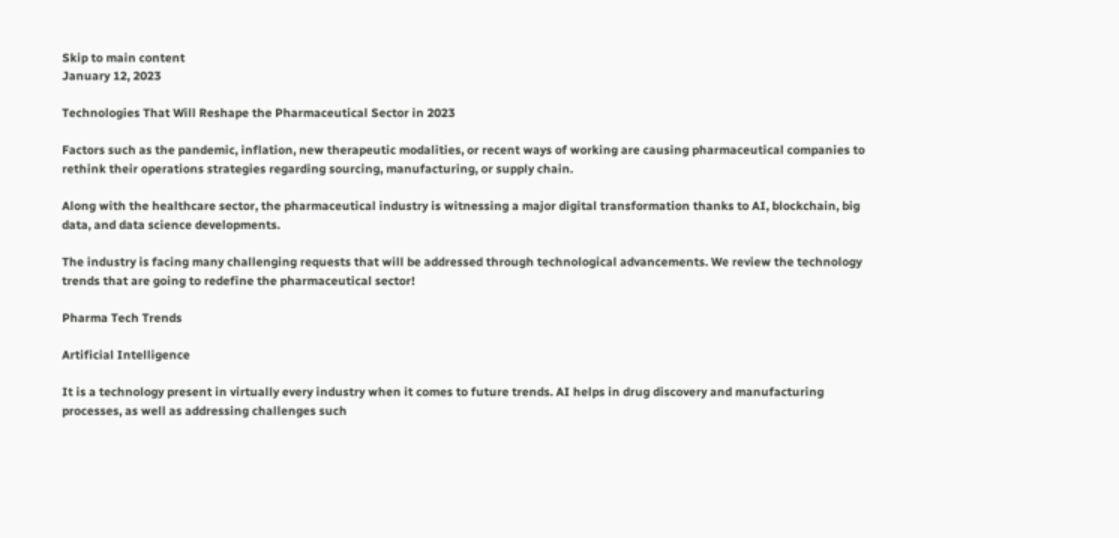Skip to main content
January 12, 2023

Technologies That Will Reshape the Pharmaceutical Sector in 2023

Factors such as the pandemic, inflation, new therapeutic modalities, or recent ways of working are causing pharmaceutical companies to rethink their operations strategies regarding sourcing, manufacturing, or supply chain.

Along with the healthcare sector, the pharmaceutical industry is witnessing a major digital transformation thanks to AI, blockchain, big data, and data science developments.

The industry is facing many challenging requests that will be addressed through technological advancements. We review the technology trends that are going to redefine the pharmaceutical sector!

Pharma Tech Trends

Artificial Intelligence

It is a technology present in virtually every industry when it comes to future trends. AI helps in drug discovery and manufacturing processes, as well as addressing challenges such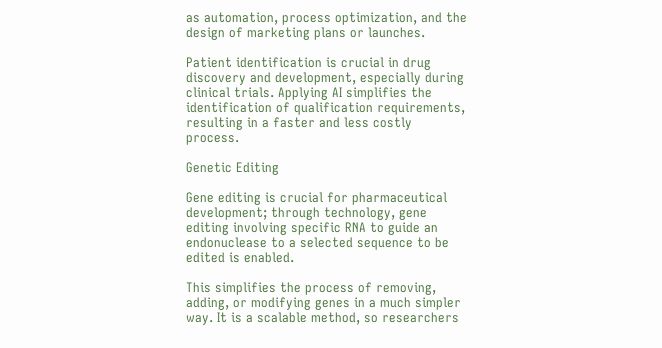as automation, process optimization, and the design of marketing plans or launches.

Patient identification is crucial in drug discovery and development, especially during clinical trials. Applying AI simplifies the identification of qualification requirements, resulting in a faster and less costly process.

Genetic Editing

Gene editing is crucial for pharmaceutical development; through technology, gene editing involving specific RNA to guide an endonuclease to a selected sequence to be edited is enabled.

This simplifies the process of removing, adding, or modifying genes in a much simpler way. It is a scalable method, so researchers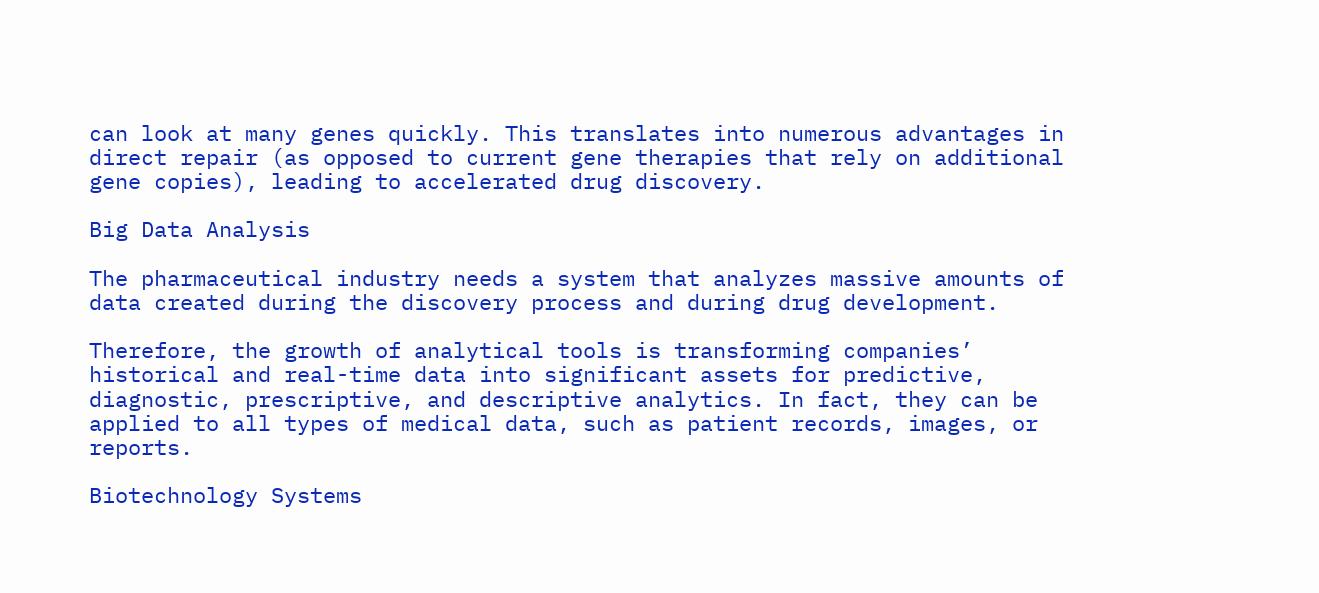can look at many genes quickly. This translates into numerous advantages in direct repair (as opposed to current gene therapies that rely on additional gene copies), leading to accelerated drug discovery.

Big Data Analysis

The pharmaceutical industry needs a system that analyzes massive amounts of data created during the discovery process and during drug development.

Therefore, the growth of analytical tools is transforming companies’ historical and real-time data into significant assets for predictive, diagnostic, prescriptive, and descriptive analytics. In fact, they can be applied to all types of medical data, such as patient records, images, or reports.

Biotechnology Systems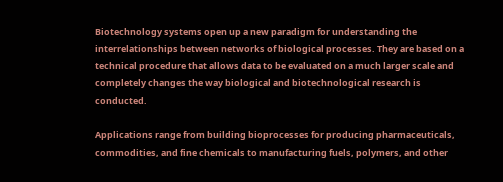Biotechnology systems open up a new paradigm for understanding the interrelationships between networks of biological processes. They are based on a technical procedure that allows data to be evaluated on a much larger scale and completely changes the way biological and biotechnological research is conducted.

Applications range from building bioprocesses for producing pharmaceuticals, commodities, and fine chemicals to manufacturing fuels, polymers, and other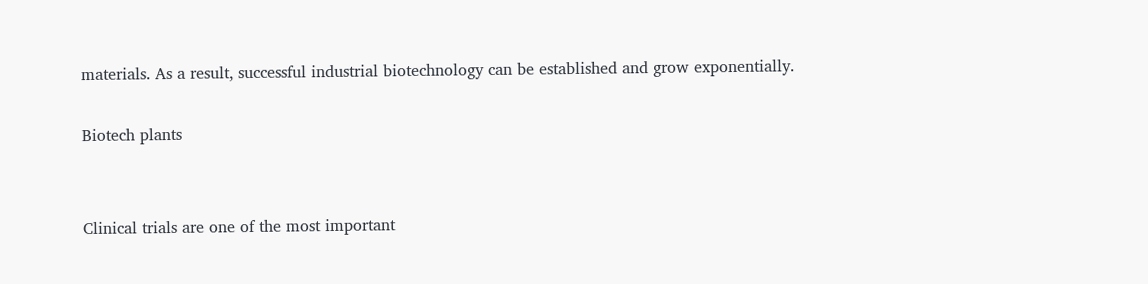materials. As a result, successful industrial biotechnology can be established and grow exponentially.

Biotech plants


Clinical trials are one of the most important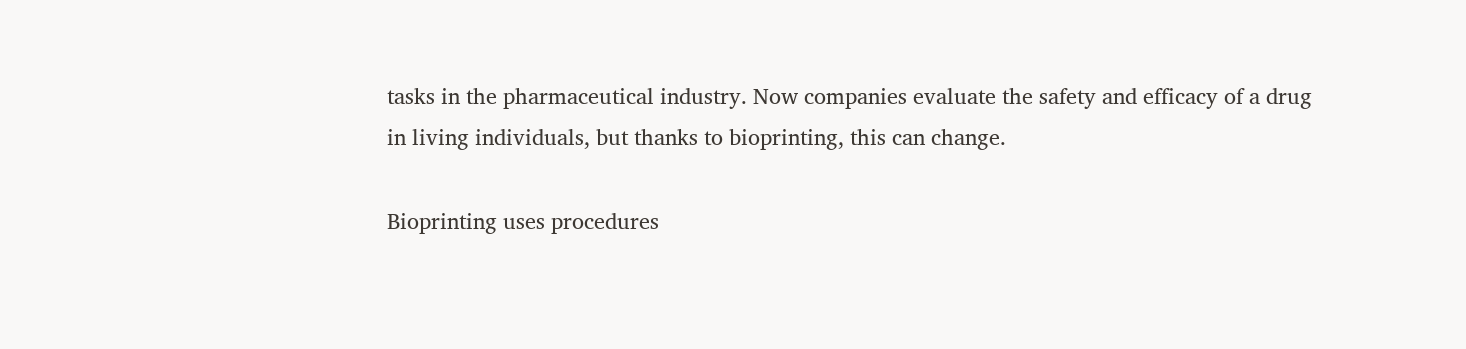tasks in the pharmaceutical industry. Now companies evaluate the safety and efficacy of a drug in living individuals, but thanks to bioprinting, this can change.

Bioprinting uses procedures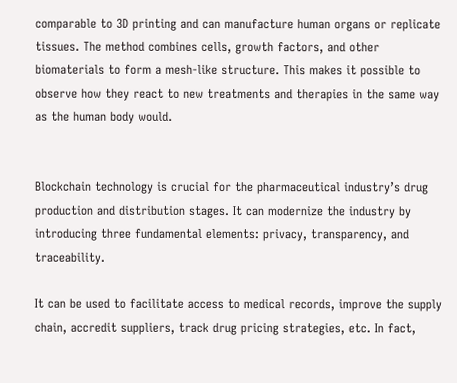comparable to 3D printing and can manufacture human organs or replicate tissues. The method combines cells, growth factors, and other biomaterials to form a mesh-like structure. This makes it possible to observe how they react to new treatments and therapies in the same way as the human body would.


Blockchain technology is crucial for the pharmaceutical industry’s drug production and distribution stages. It can modernize the industry by introducing three fundamental elements: privacy, transparency, and traceability.

It can be used to facilitate access to medical records, improve the supply chain, accredit suppliers, track drug pricing strategies, etc. In fact,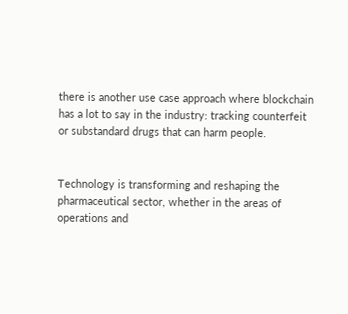there is another use case approach where blockchain has a lot to say in the industry: tracking counterfeit or substandard drugs that can harm people.


Technology is transforming and reshaping the pharmaceutical sector, whether in the areas of operations and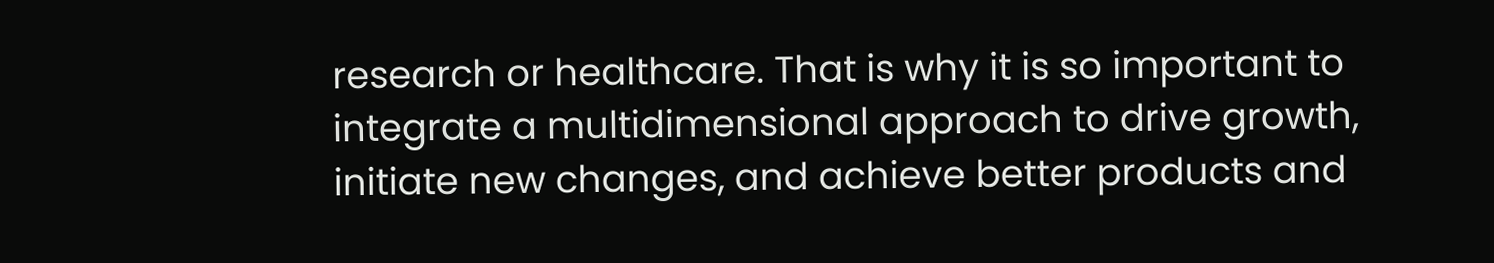research or healthcare. That is why it is so important to integrate a multidimensional approach to drive growth, initiate new changes, and achieve better products and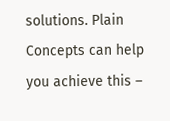solutions. Plain Concepts can help you achieve this –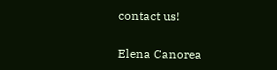contact us!

Elena Canorea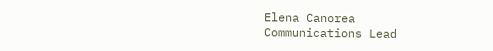Elena Canorea
Communications Lead